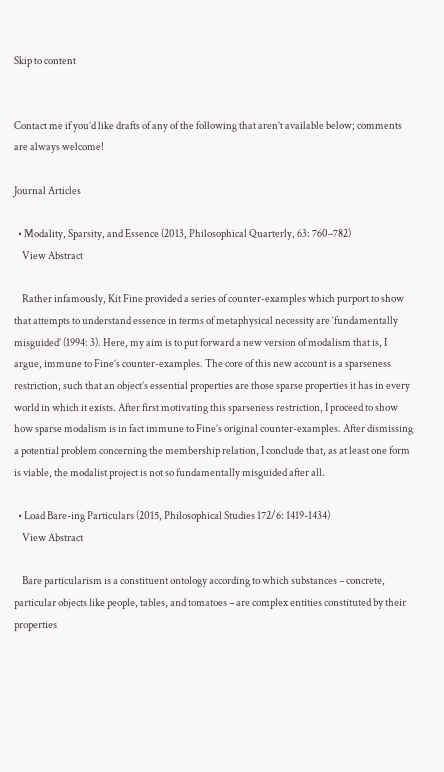Skip to content


Contact me if you’d like drafts of any of the following that aren’t available below; comments are always welcome!

Journal Articles

  • Modality, Sparsity, and Essence (2013, Philosophical Quarterly, 63: 760–782)
    View Abstract

    Rather infamously, Kit Fine provided a series of counter-examples which purport to show that attempts to understand essence in terms of metaphysical necessity are ‘fundamentally misguided’ (1994: 3). Here, my aim is to put forward a new version of modalism that is, I argue, immune to Fine’s counter-examples. The core of this new account is a sparseness restriction, such that an object’s essential properties are those sparse properties it has in every world in which it exists. After first motivating this sparseness restriction, I proceed to show how sparse modalism is in fact immune to Fine’s original counter-examples. After dismissing a potential problem concerning the membership relation, I conclude that, as at least one form is viable, the modalist project is not so fundamentally misguided after all.

  • Load Bare-ing Particulars (2015, Philosophical Studies 172/6: 1419-1434)
    View Abstract

    Bare particularism is a constituent ontology according to which substances – concrete, particular objects like people, tables, and tomatoes – are complex entities constituted by their properties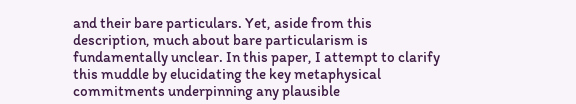and their bare particulars. Yet, aside from this description, much about bare particularism is fundamentally unclear. In this paper, I attempt to clarify this muddle by elucidating the key metaphysical commitments underpinning any plausible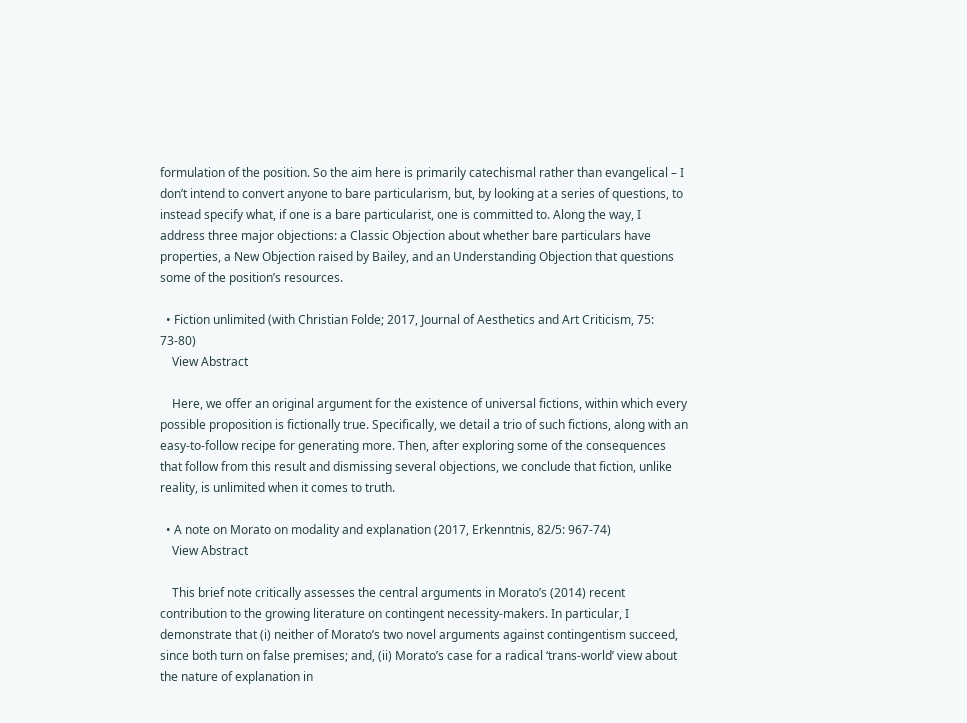formulation of the position. So the aim here is primarily catechismal rather than evangelical – I don’t intend to convert anyone to bare particularism, but, by looking at a series of questions, to instead specify what, if one is a bare particularist, one is committed to. Along the way, I address three major objections: a Classic Objection about whether bare particulars have properties, a New Objection raised by Bailey, and an Understanding Objection that questions some of the position’s resources.

  • Fiction unlimited (with Christian Folde; 2017, Journal of Aesthetics and Art Criticism, 75: 73-80)
    View Abstract

    Here, we offer an original argument for the existence of universal fictions, within which every possible proposition is fictionally true. Specifically, we detail a trio of such fictions, along with an easy-to-follow recipe for generating more. Then, after exploring some of the consequences that follow from this result and dismissing several objections, we conclude that fiction, unlike reality, is unlimited when it comes to truth.

  • A note on Morato on modality and explanation (2017, Erkenntnis, 82/5: 967-74)
    View Abstract

    This brief note critically assesses the central arguments in Morato’s (2014) recent contribution to the growing literature on contingent necessity-makers. In particular, I demonstrate that (i) neither of Morato’s two novel arguments against contingentism succeed, since both turn on false premises; and, (ii) Morato’s case for a radical ‘trans-world’ view about the nature of explanation in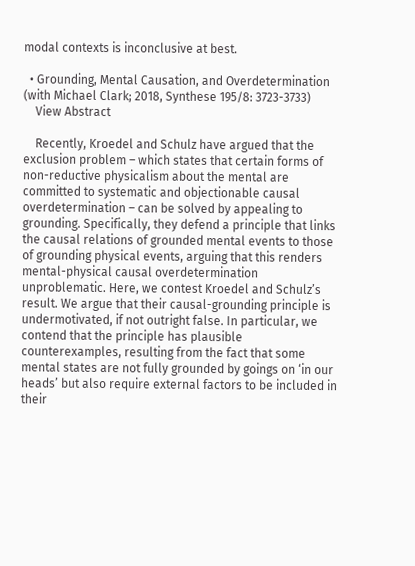modal contexts is inconclusive at best.

  • Grounding, Mental Causation, and Overdetermination (with Michael Clark; 2018, Synthese 195/8: 3723-3733)
    View Abstract

    Recently, Kroedel and Schulz have argued that the exclusion problem – which states that certain forms of non-reductive physicalism about the mental are committed to systematic and objectionable causal overdetermination – can be solved by appealing to grounding. Specifically, they defend a principle that links the causal relations of grounded mental events to those of grounding physical events, arguing that this renders mental-physical causal overdetermination unproblematic. Here, we contest Kroedel and Schulz’s result. We argue that their causal-grounding principle is undermotivated, if not outright false. In particular, we contend that the principle has plausible counterexamples, resulting from the fact that some mental states are not fully grounded by goings on ‘in our heads’ but also require external factors to be included in their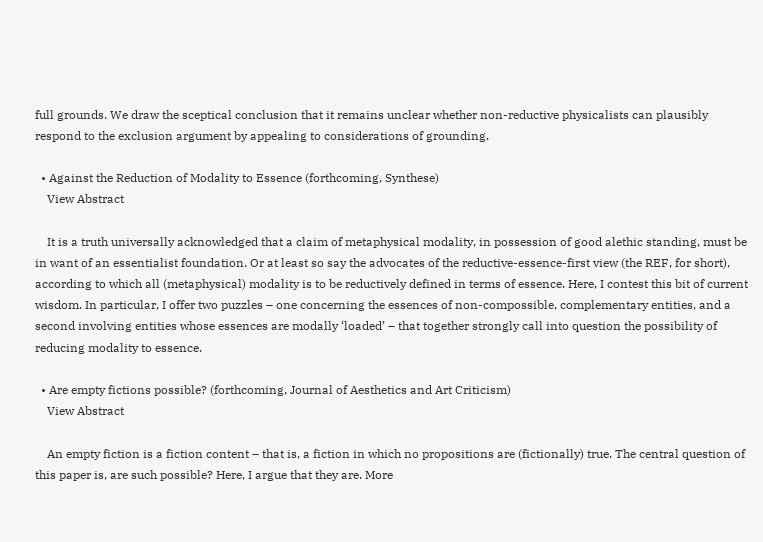full grounds. We draw the sceptical conclusion that it remains unclear whether non-reductive physicalists can plausibly respond to the exclusion argument by appealing to considerations of grounding.

  • Against the Reduction of Modality to Essence (forthcoming, Synthese)
    View Abstract

    It is a truth universally acknowledged that a claim of metaphysical modality, in possession of good alethic standing, must be in want of an essentialist foundation. Or at least so say the advocates of the reductive-essence-first view (the REF, for short), according to which all (metaphysical) modality is to be reductively defined in terms of essence. Here, I contest this bit of current wisdom. In particular, I offer two puzzles – one concerning the essences of non-compossible, complementary entities, and a second involving entities whose essences are modally ‘loaded’ – that together strongly call into question the possibility of reducing modality to essence.

  • Are empty fictions possible? (forthcoming, Journal of Aesthetics and Art Criticism)
    View Abstract

    An empty fiction is a fiction content – that is, a fiction in which no propositions are (fictionally) true. The central question of this paper is, are such possible? Here, I argue that they are. More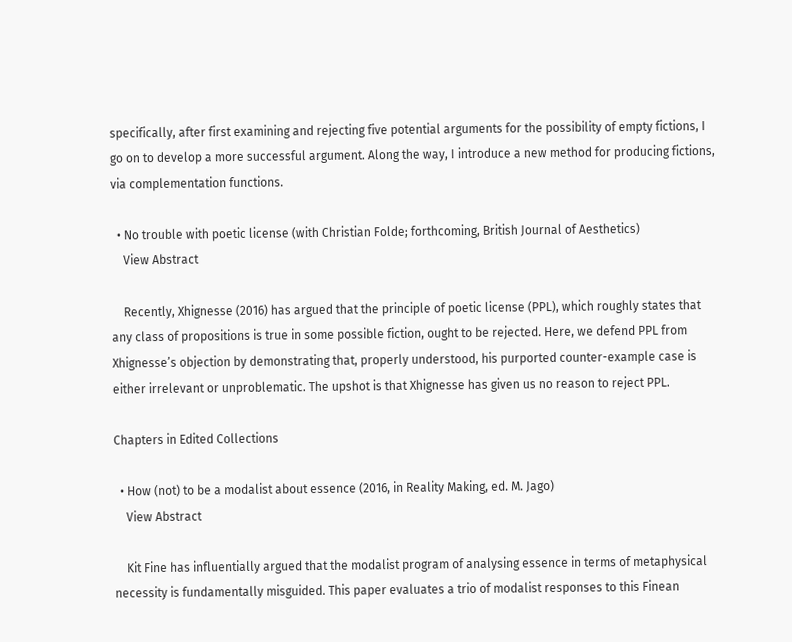specifically, after first examining and rejecting five potential arguments for the possibility of empty fictions, I go on to develop a more successful argument. Along the way, I introduce a new method for producing fictions, via complementation functions.

  • No trouble with poetic license (with Christian Folde; forthcoming, British Journal of Aesthetics)
    View Abstract

    Recently, Xhignesse (2016) has argued that the principle of poetic license (PPL), which roughly states that any class of propositions is true in some possible fiction, ought to be rejected. Here, we defend PPL from Xhignesse’s objection by demonstrating that, properly understood, his purported counter-example case is either irrelevant or unproblematic. The upshot is that Xhignesse has given us no reason to reject PPL.

Chapters in Edited Collections

  • How (not) to be a modalist about essence (2016, in Reality Making, ed. M. Jago)
    View Abstract

    Kit Fine has influentially argued that the modalist program of analysing essence in terms of metaphysical necessity is fundamentally misguided. This paper evaluates a trio of modalist responses to this Finean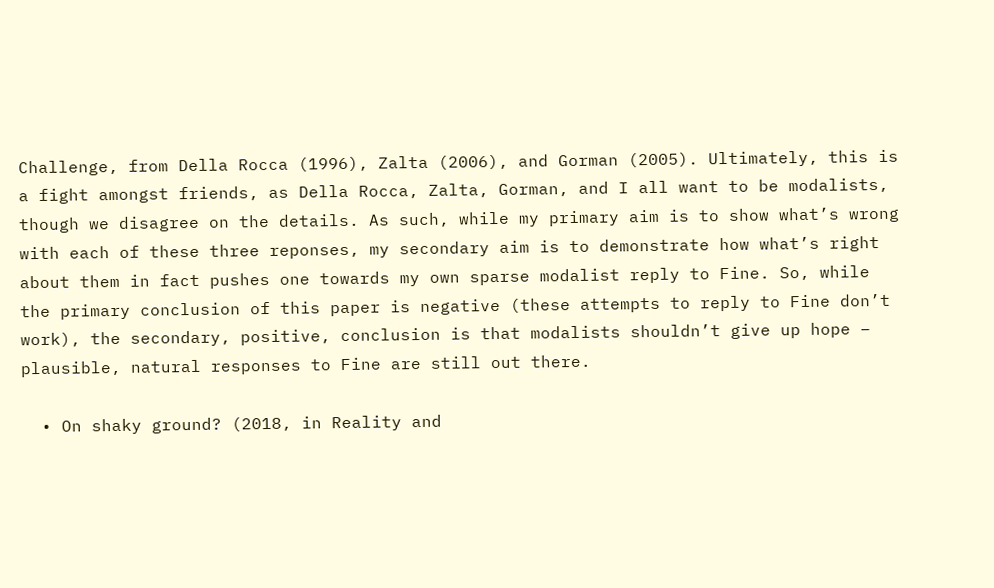Challenge, from Della Rocca (1996), Zalta (2006), and Gorman (2005). Ultimately, this is a fight amongst friends, as Della Rocca, Zalta, Gorman, and I all want to be modalists, though we disagree on the details. As such, while my primary aim is to show what’s wrong with each of these three reponses, my secondary aim is to demonstrate how what’s right about them in fact pushes one towards my own sparse modalist reply to Fine. So, while the primary conclusion of this paper is negative (these attempts to reply to Fine don’t work), the secondary, positive, conclusion is that modalists shouldn’t give up hope – plausible, natural responses to Fine are still out there.

  • On shaky ground? (2018, in Reality and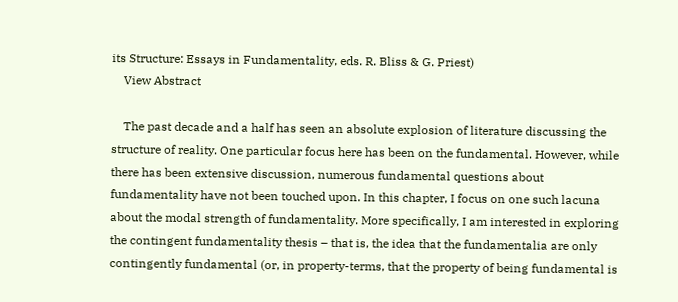its Structure: Essays in Fundamentality, eds. R. Bliss & G. Priest)
    View Abstract

    The past decade and a half has seen an absolute explosion of literature discussing the structure of reality. One particular focus here has been on the fundamental. However, while there has been extensive discussion, numerous fundamental questions about fundamentality have not been touched upon. In this chapter, I focus on one such lacuna about the modal strength of fundamentality. More specifically, I am interested in exploring the contingent fundamentality thesis – that is, the idea that the fundamentalia are only contingently fundamental (or, in property-terms, that the property of being fundamental is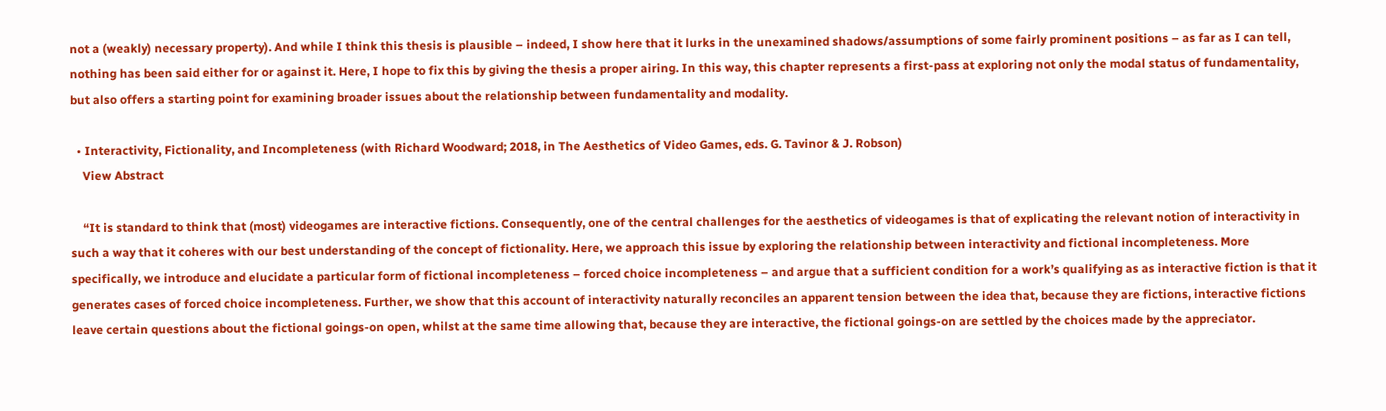not a (weakly) necessary property). And while I think this thesis is plausible – indeed, I show here that it lurks in the unexamined shadows/assumptions of some fairly prominent positions – as far as I can tell, nothing has been said either for or against it. Here, I hope to fix this by giving the thesis a proper airing. In this way, this chapter represents a first-pass at exploring not only the modal status of fundamentality, but also offers a starting point for examining broader issues about the relationship between fundamentality and modality.

  • Interactivity, Fictionality, and Incompleteness (with Richard Woodward; 2018, in The Aesthetics of Video Games, eds. G. Tavinor & J. Robson)
    View Abstract

    “It is standard to think that (most) videogames are interactive fictions. Consequently, one of the central challenges for the aesthetics of videogames is that of explicating the relevant notion of interactivity in such a way that it coheres with our best understanding of the concept of fictionality. Here, we approach this issue by exploring the relationship between interactivity and fictional incompleteness. More specifically, we introduce and elucidate a particular form of fictional incompleteness – forced choice incompleteness – and argue that a sufficient condition for a work’s qualifying as as interactive fiction is that it generates cases of forced choice incompleteness. Further, we show that this account of interactivity naturally reconciles an apparent tension between the idea that, because they are fictions, interactive fictions leave certain questions about the fictional goings-on open, whilst at the same time allowing that, because they are interactive, the fictional goings-on are settled by the choices made by the appreciator.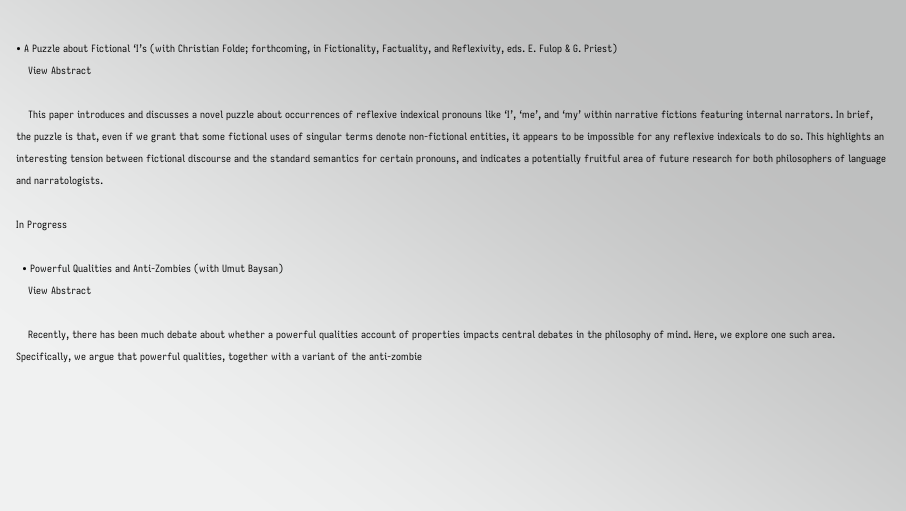• A Puzzle about Fictional ‘I’s (with Christian Folde; forthcoming, in Fictionality, Factuality, and Reflexivity, eds. E. Fulop & G. Priest)
    View Abstract

    This paper introduces and discusses a novel puzzle about occurrences of reflexive indexical pronouns like ‘I’, ‘me’, and ‘my’ within narrative fictions featuring internal narrators. In brief, the puzzle is that, even if we grant that some fictional uses of singular terms denote non-fictional entities, it appears to be impossible for any reflexive indexicals to do so. This highlights an interesting tension between fictional discourse and the standard semantics for certain pronouns, and indicates a potentially fruitful area of future research for both philosophers of language and narratologists.

In Progress

  • Powerful Qualities and Anti-Zombies (with Umut Baysan)
    View Abstract

    Recently, there has been much debate about whether a powerful qualities account of properties impacts central debates in the philosophy of mind. Here, we explore one such area. Specifically, we argue that powerful qualities, together with a variant of the anti-zombie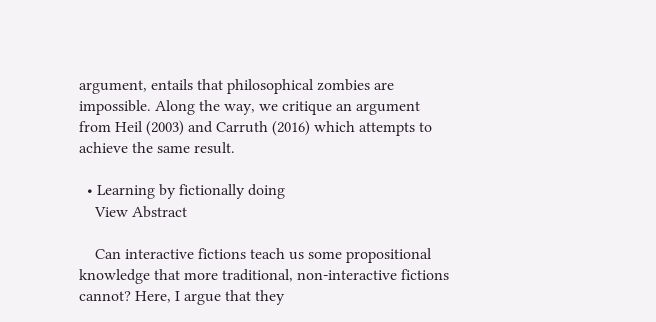argument, entails that philosophical zombies are impossible. Along the way, we critique an argument from Heil (2003) and Carruth (2016) which attempts to achieve the same result.

  • Learning by fictionally doing
    View Abstract

    Can interactive fictions teach us some propositional knowledge that more traditional, non-interactive fictions cannot? Here, I argue that they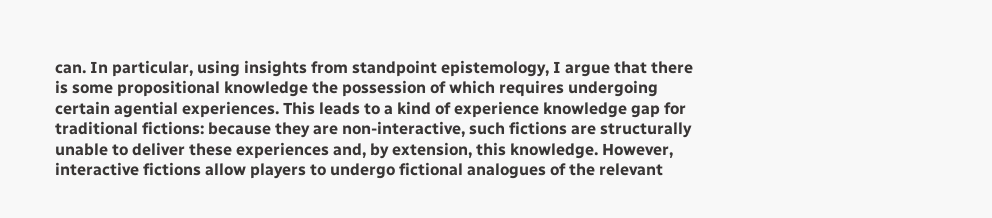can. In particular, using insights from standpoint epistemology, I argue that there is some propositional knowledge the possession of which requires undergoing certain agential experiences. This leads to a kind of experience knowledge gap for traditional fictions: because they are non-interactive, such fictions are structurally unable to deliver these experiences and, by extension, this knowledge. However, interactive fictions allow players to undergo fictional analogues of the relevant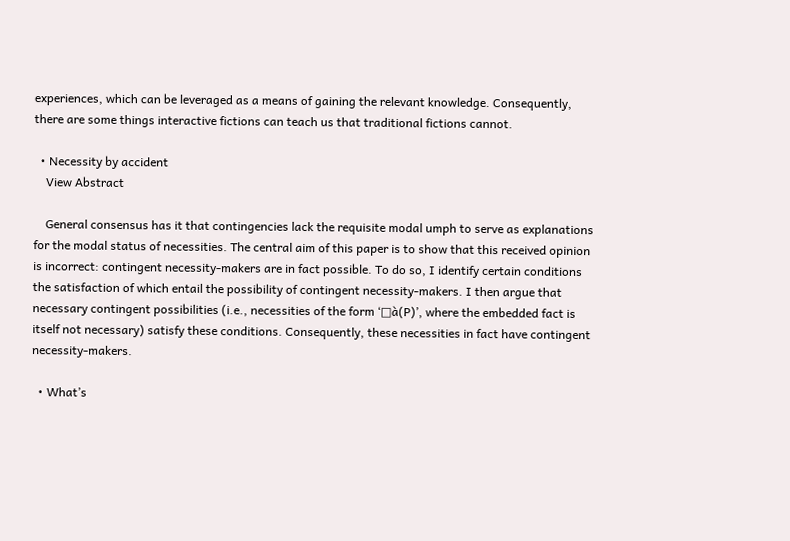experiences, which can be leveraged as a means of gaining the relevant knowledge. Consequently, there are some things interactive fictions can teach us that traditional fictions cannot.

  • Necessity by accident
    View Abstract

    General consensus has it that contingencies lack the requisite modal umph to serve as explanations for the modal status of necessities. The central aim of this paper is to show that this received opinion is incorrect: contingent necessity-makers are in fact possible. To do so, I identify certain conditions the satisfaction of which entail the possibility of contingent necessity-makers. I then argue that necessary contingent possibilities (i.e., necessities of the form ‘□à(P)’, where the embedded fact is itself not necessary) satisfy these conditions. Consequently, these necessities in fact have contingent necessity-makers.

  • What’s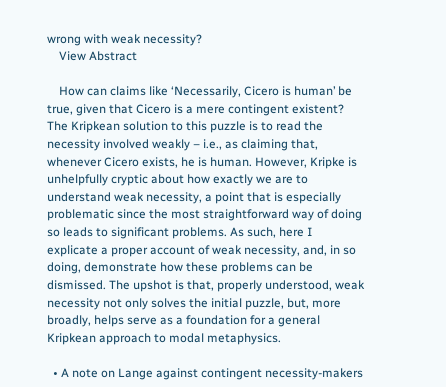wrong with weak necessity?
    View Abstract

    How can claims like ‘Necessarily, Cicero is human’ be true, given that Cicero is a mere contingent existent? The Kripkean solution to this puzzle is to read the necessity involved weakly – i.e., as claiming that, whenever Cicero exists, he is human. However, Kripke is unhelpfully cryptic about how exactly we are to understand weak necessity, a point that is especially problematic since the most straightforward way of doing so leads to significant problems. As such, here I explicate a proper account of weak necessity, and, in so doing, demonstrate how these problems can be dismissed. The upshot is that, properly understood, weak necessity not only solves the initial puzzle, but, more broadly, helps serve as a foundation for a general Kripkean approach to modal metaphysics.

  • A note on Lange against contingent necessity-makers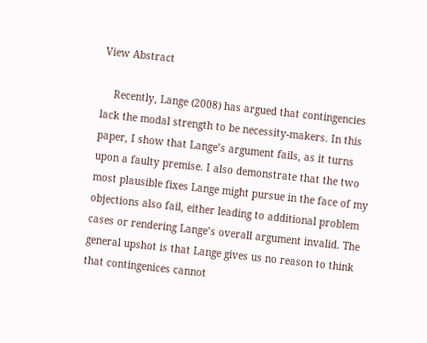View Abstract

    Recently, Lange (2008) has argued that contingencies lack the modal strength to be necessity-makers. In this paper, I show that Lange’s argument fails, as it turns upon a faulty premise. I also demonstrate that the two most plausible fixes Lange might pursue in the face of my objections also fail, either leading to additional problem cases or rendering Lange’s overall argument invalid. The general upshot is that Lange gives us no reason to think that contingenices cannot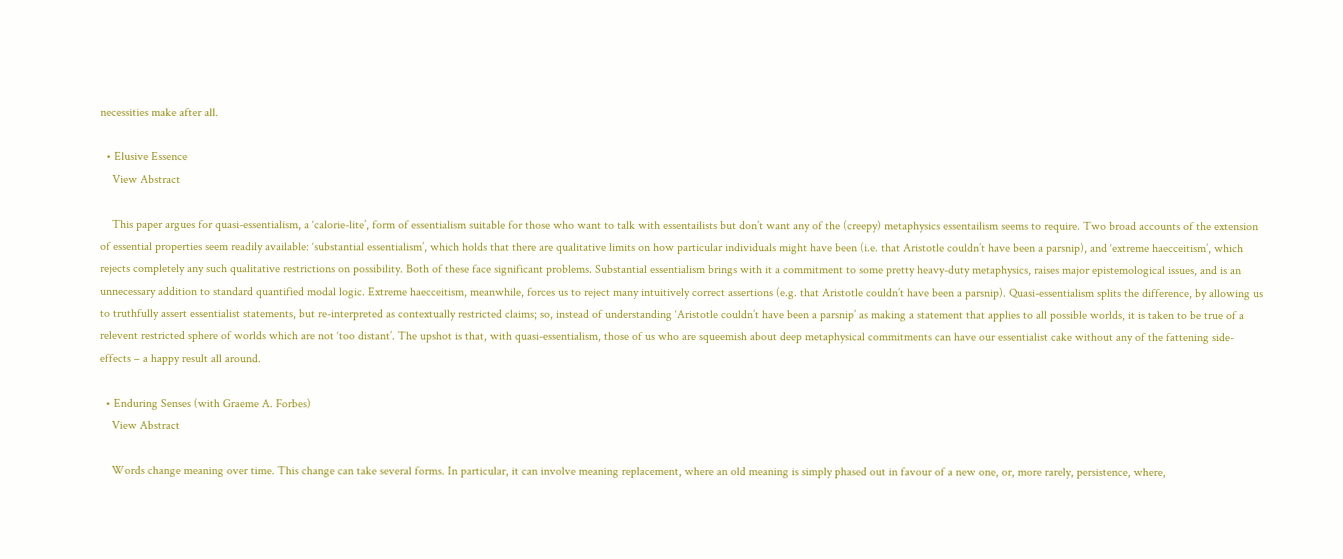necessities make after all.

  • Elusive Essence
    View Abstract

    This paper argues for quasi-essentialism, a ‘calorie-lite’, form of essentialism suitable for those who want to talk with essentailists but don’t want any of the (creepy) metaphysics essentailism seems to require. Two broad accounts of the extension of essential properties seem readily available: ‘substantial essentialism’, which holds that there are qualitative limits on how particular individuals might have been (i.e. that Aristotle couldn’t have been a parsnip), and ‘extreme haecceitism’, which rejects completely any such qualitative restrictions on possibility. Both of these face significant problems. Substantial essentialism brings with it a commitment to some pretty heavy-duty metaphysics, raises major epistemological issues, and is an unnecessary addition to standard quantified modal logic. Extreme haecceitism, meanwhile, forces us to reject many intuitively correct assertions (e.g. that Aristotle couldn’t have been a parsnip). Quasi-essentialism splits the difference, by allowing us to truthfully assert essentialist statements, but re-interpreted as contextually restricted claims; so, instead of understanding ‘Aristotle couldn’t have been a parsnip’ as making a statement that applies to all possible worlds, it is taken to be true of a relevent restricted sphere of worlds which are not ‘too distant’. The upshot is that, with quasi-essentialism, those of us who are squeemish about deep metaphysical commitments can have our essentialist cake without any of the fattening side-effects – a happy result all around.

  • Enduring Senses (with Graeme A. Forbes)
    View Abstract

    Words change meaning over time. This change can take several forms. In particular, it can involve meaning replacement, where an old meaning is simply phased out in favour of a new one, or, more rarely, persistence, where,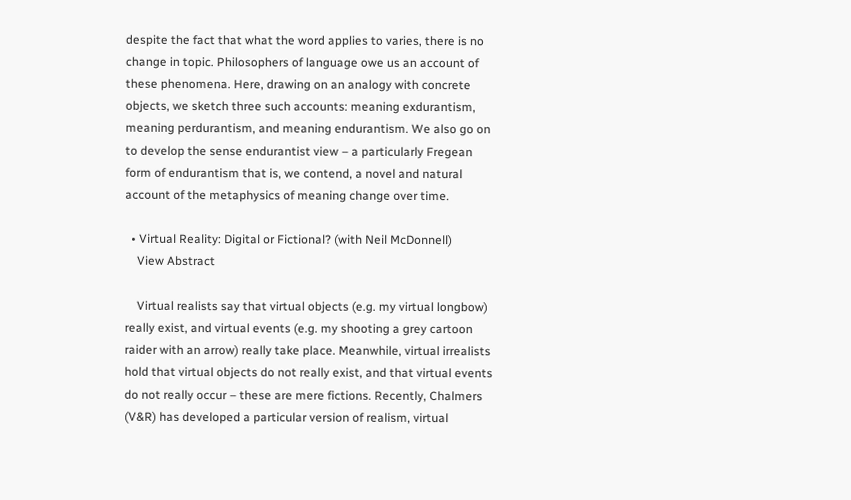despite the fact that what the word applies to varies, there is no change in topic. Philosophers of language owe us an account of these phenomena. Here, drawing on an analogy with concrete objects, we sketch three such accounts: meaning exdurantism, meaning perdurantism, and meaning endurantism. We also go on to develop the sense endurantist view – a particularly Fregean form of endurantism that is, we contend, a novel and natural account of the metaphysics of meaning change over time.

  • Virtual Reality: Digital or Fictional? (with Neil McDonnell)
    View Abstract

    Virtual realists say that virtual objects (e.g. my virtual longbow) really exist, and virtual events (e.g. my shooting a grey cartoon raider with an arrow) really take place. Meanwhile, virtual irrealists hold that virtual objects do not really exist, and that virtual events do not really occur – these are mere fictions. Recently, Chalmers (V&R) has developed a particular version of realism, virtual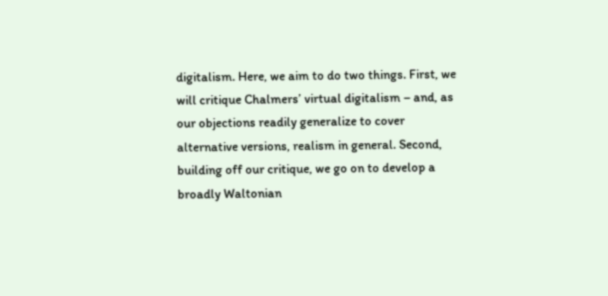digitalism. Here, we aim to do two things. First, we will critique Chalmers’ virtual digitalism – and, as our objections readily generalize to cover alternative versions, realism in general. Second, building off our critique, we go on to develop a broadly Waltonian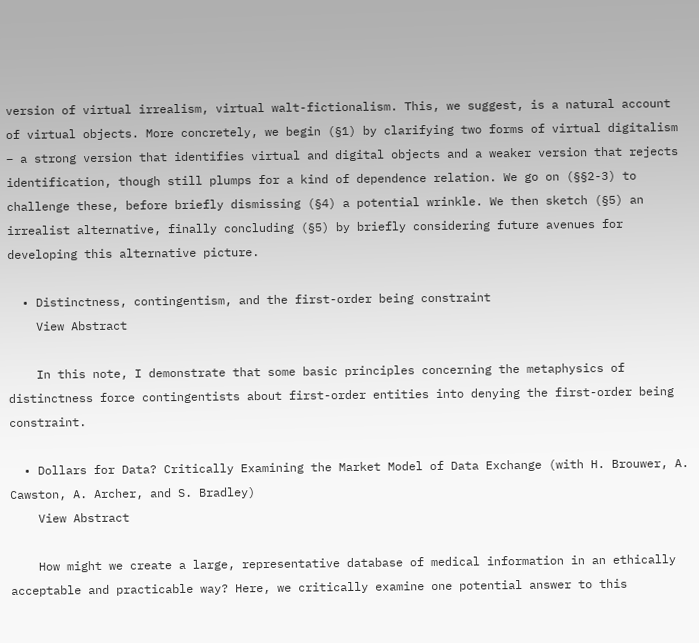version of virtual irrealism, virtual walt-fictionalism. This, we suggest, is a natural account of virtual objects. More concretely, we begin (§1) by clarifying two forms of virtual digitalism – a strong version that identifies virtual and digital objects and a weaker version that rejects identification, though still plumps for a kind of dependence relation. We go on (§§2-3) to challenge these, before briefly dismissing (§4) a potential wrinkle. We then sketch (§5) an irrealist alternative, finally concluding (§5) by briefly considering future avenues for developing this alternative picture.

  • Distinctness, contingentism, and the first-order being constraint
    View Abstract

    In this note, I demonstrate that some basic principles concerning the metaphysics of distinctness force contingentists about first-order entities into denying the first-order being constraint.

  • Dollars for Data? Critically Examining the Market Model of Data Exchange (with H. Brouwer, A. Cawston, A. Archer, and S. Bradley)
    View Abstract

    How might we create a large, representative database of medical information in an ethically acceptable and practicable way? Here, we critically examine one potential answer to this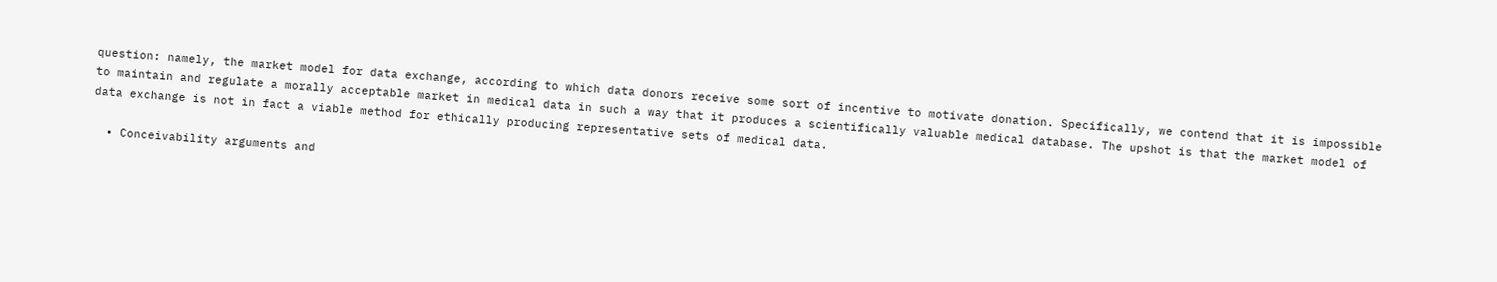question: namely, the market model for data exchange, according to which data donors receive some sort of incentive to motivate donation. Specifically, we contend that it is impossible to maintain and regulate a morally acceptable market in medical data in such a way that it produces a scientifically valuable medical database. The upshot is that the market model of data exchange is not in fact a viable method for ethically producing representative sets of medical data.

  • Conceivability arguments and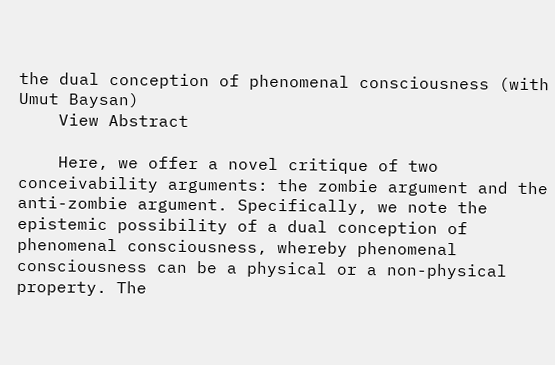the dual conception of phenomenal consciousness (with Umut Baysan)
    View Abstract

    Here, we offer a novel critique of two conceivability arguments: the zombie argument and the anti-zombie argument. Specifically, we note the epistemic possibility of a dual conception of phenomenal consciousness, whereby phenomenal consciousness can be a physical or a non-physical property. The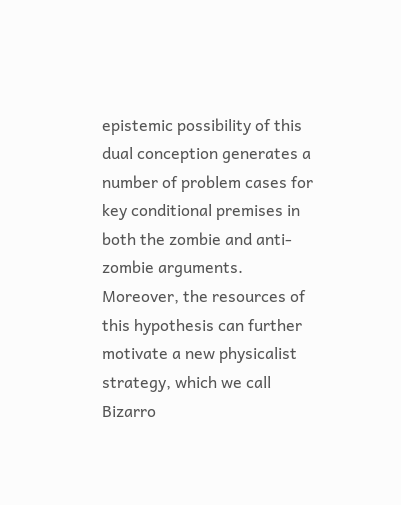epistemic possibility of this dual conception generates a number of problem cases for key conditional premises in both the zombie and anti-zombie arguments. Moreover, the resources of this hypothesis can further motivate a new physicalist strategy, which we call Bizarro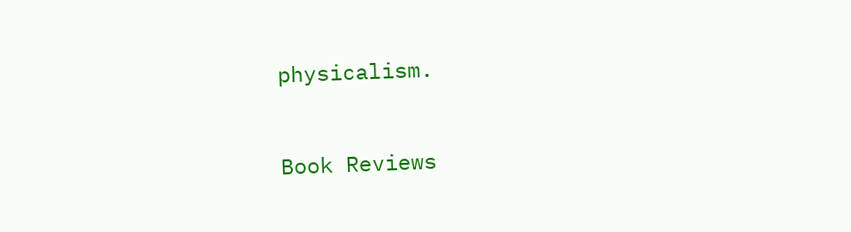physicalism.


Book Reviews